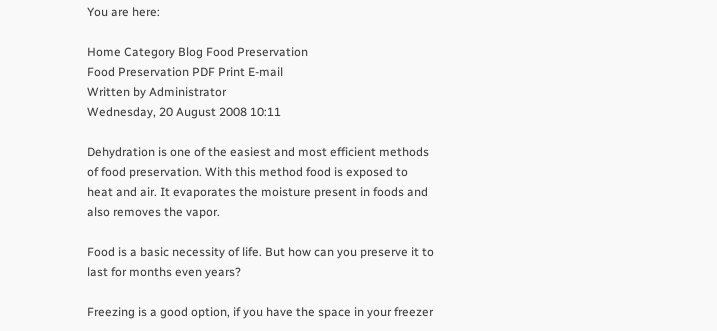You are here:

Home Category Blog Food Preservation
Food Preservation PDF Print E-mail
Written by Administrator
Wednesday, 20 August 2008 10:11

Dehydration is one of the easiest and most efficient methods of food preservation. With this method food is exposed to heat and air. It evaporates the moisture present in foods and also removes the vapor.

Food is a basic necessity of life. But how can you preserve it to last for months even years?

Freezing is a good option, if you have the space in your freezer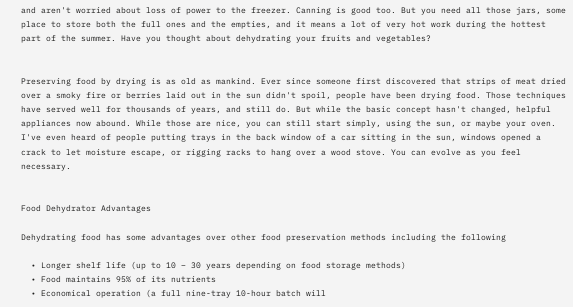and aren't worried about loss of power to the freezer. Canning is good too. But you need all those jars, some place to store both the full ones and the empties, and it means a lot of very hot work during the hottest part of the summer. Have you thought about dehydrating your fruits and vegetables?


Preserving food by drying is as old as mankind. Ever since someone first discovered that strips of meat dried over a smoky fire or berries laid out in the sun didn't spoil, people have been drying food. Those techniques have served well for thousands of years, and still do. But while the basic concept hasn't changed, helpful appliances now abound. While those are nice, you can still start simply, using the sun, or maybe your oven. I've even heard of people putting trays in the back window of a car sitting in the sun, windows opened a crack to let moisture escape, or rigging racks to hang over a wood stove. You can evolve as you feel necessary.


Food Dehydrator Advantages

Dehydrating food has some advantages over other food preservation methods including the following

  • Longer shelf life (up to 10 – 30 years depending on food storage methods)
  • Food maintains 95% of its nutrients
  • Economical operation (a full nine-tray 10-hour batch will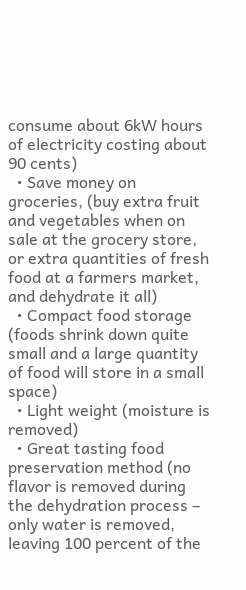consume about 6kW hours of electricity costing about 90 cents)
  • Save money on groceries, (buy extra fruit and vegetables when on sale at the grocery store, or extra quantities of fresh food at a farmers market, and dehydrate it all)
  • Compact food storage (foods shrink down quite small and a large quantity of food will store in a small space)
  • Light weight (moisture is removed)
  • Great tasting food preservation method (no flavor is removed during the dehydration process – only water is removed, leaving 100 percent of the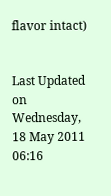flavor intact)


Last Updated on Wednesday, 18 May 2011 06:16